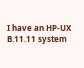I have an HP-UX B.11.11 system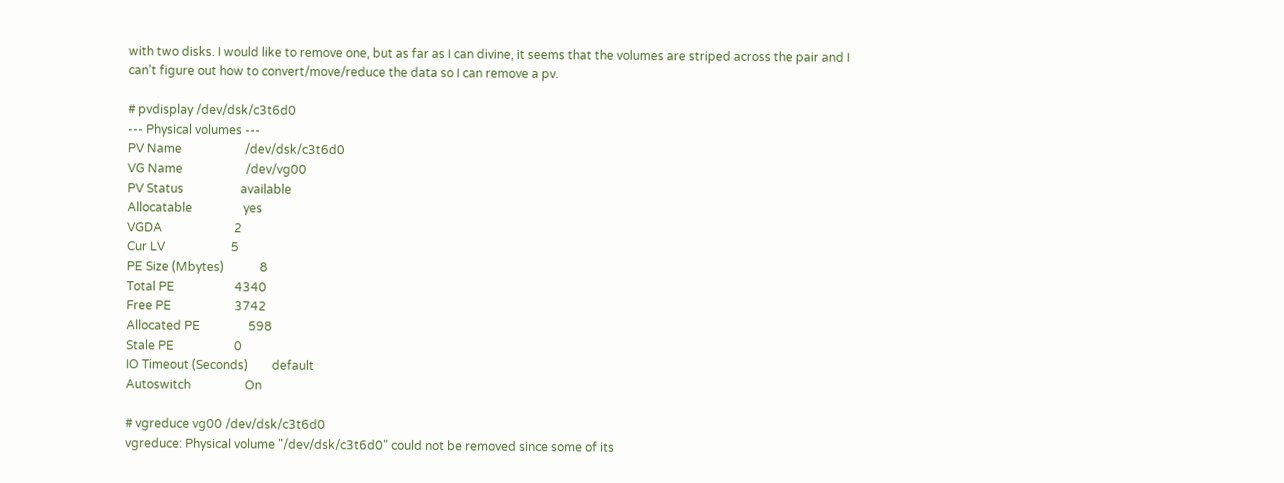with two disks. I would like to remove one, but as far as I can divine, it seems that the volumes are striped across the pair and I can't figure out how to convert/move/reduce the data so I can remove a pv.

# pvdisplay /dev/dsk/c3t6d0
--- Physical volumes ---
PV Name                     /dev/dsk/c3t6d0
VG Name                     /dev/vg00
PV Status                   available
Allocatable                 yes
VGDA                        2
Cur LV                      5
PE Size (Mbytes)            8
Total PE                    4340
Free PE                     3742
Allocated PE                598
Stale PE                    0
IO Timeout (Seconds)        default
Autoswitch                  On

# vgreduce vg00 /dev/dsk/c3t6d0
vgreduce: Physical volume "/dev/dsk/c3t6d0" could not be removed since some of its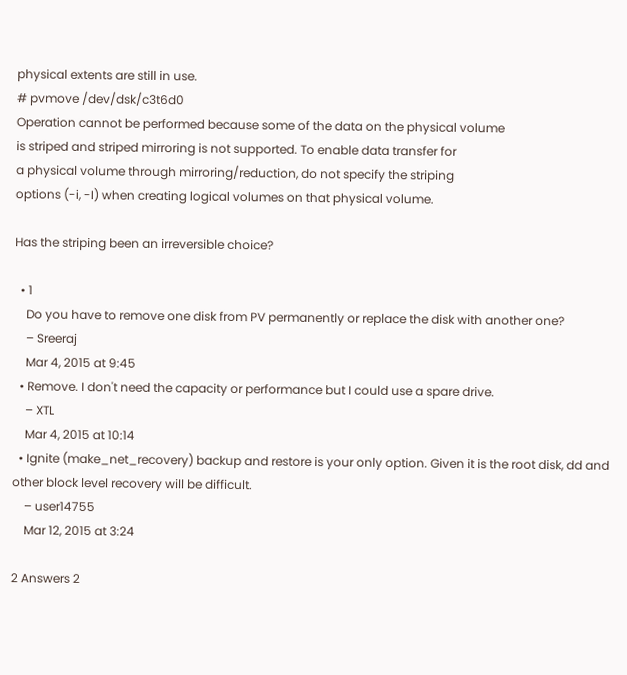physical extents are still in use.
# pvmove /dev/dsk/c3t6d0
Operation cannot be performed because some of the data on the physical volume
is striped and striped mirroring is not supported. To enable data transfer for
a physical volume through mirroring/reduction, do not specify the striping
options (-i, -I) when creating logical volumes on that physical volume.

Has the striping been an irreversible choice?

  • 1
    Do you have to remove one disk from PV permanently or replace the disk with another one?
    – Sreeraj
    Mar 4, 2015 at 9:45
  • Remove. I don't need the capacity or performance but I could use a spare drive.
    – XTL
    Mar 4, 2015 at 10:14
  • Ignite (make_net_recovery) backup and restore is your only option. Given it is the root disk, dd and other block level recovery will be difficult.
    – user14755
    Mar 12, 2015 at 3:24

2 Answers 2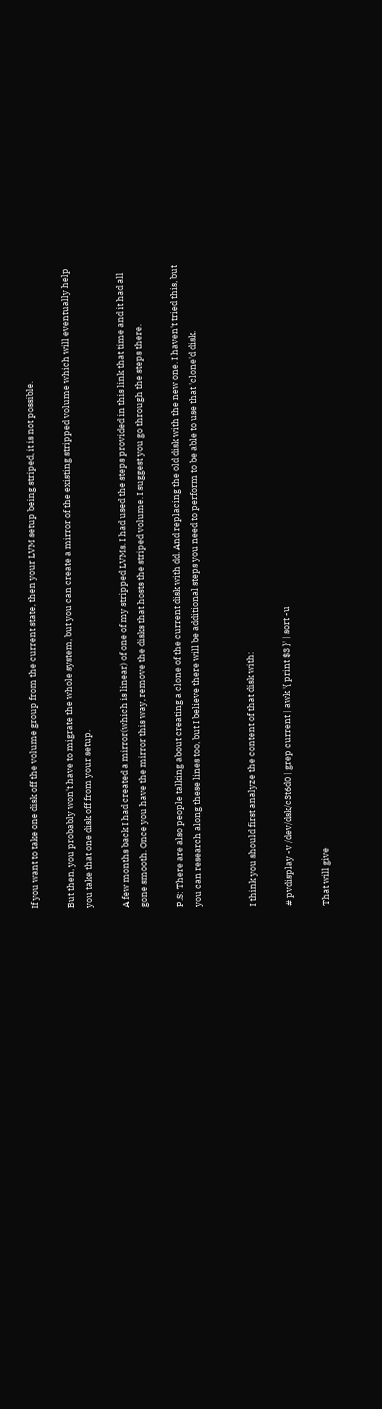If you want to take one disk off the volume group from the current state, then your LVM setup being striped, it is not possible.

But then, you probably won't have to migrate the whole system, but you can create a mirror of the existing stripped volume which will eventually help you take that one disk off from your setup.

A few months back I had created a mirror(which is linear) of one of my stripped LVMs. I had used the steps provided in this link that time and it had all gone smooth. Once you have the mirror this way, remove the disks that hosts the striped volume. I suggest you go through the steps there.

P.S: There are also people talking about creating a clone of the current disk with dd. And replacing the old disk with the new one. I haven't tried this, but you can research along these lines too, but I believe there will be additional steps you need to perform to be able to use that 'clone'd disk.


I think you should first analyze the content of that disk with:

# pvdisplay -v /dev/dsk/c3t6d0 | grep current | awk '{ print $3 }' | sort -u

That will give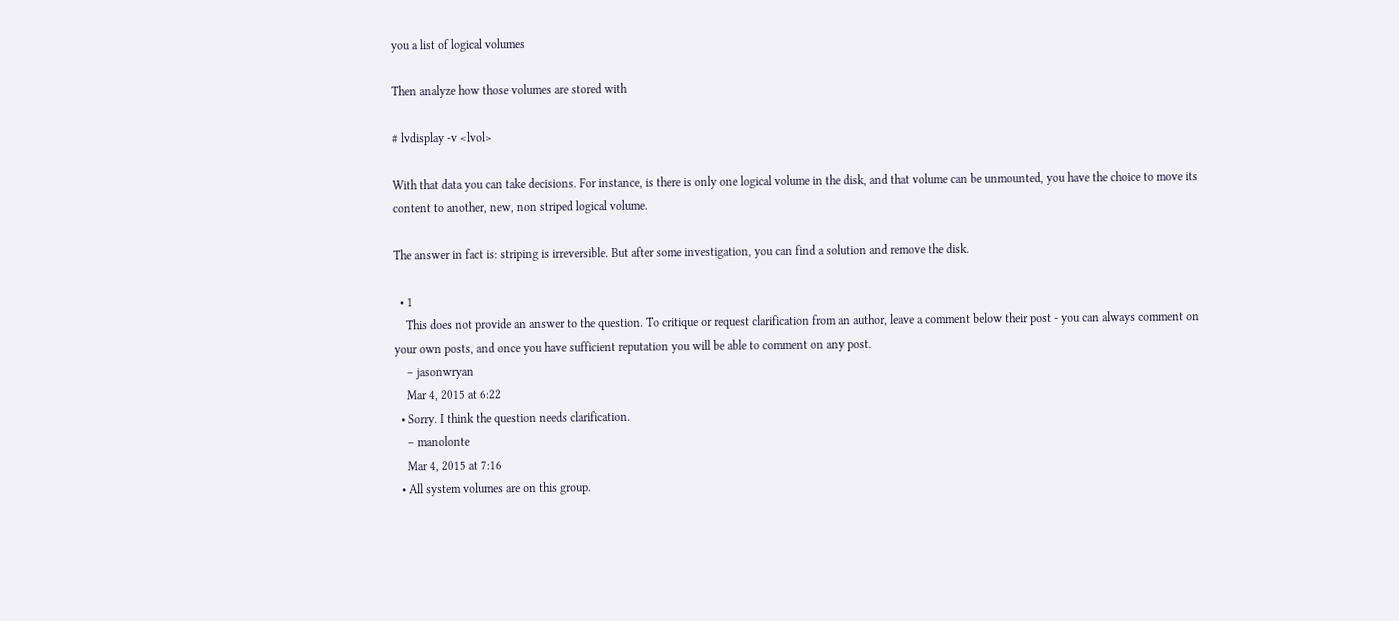you a list of logical volumes

Then analyze how those volumes are stored with

# lvdisplay -v <lvol>

With that data you can take decisions. For instance, is there is only one logical volume in the disk, and that volume can be unmounted, you have the choice to move its content to another, new, non striped logical volume.

The answer in fact is: striping is irreversible. But after some investigation, you can find a solution and remove the disk.

  • 1
    This does not provide an answer to the question. To critique or request clarification from an author, leave a comment below their post - you can always comment on your own posts, and once you have sufficient reputation you will be able to comment on any post.
    – jasonwryan
    Mar 4, 2015 at 6:22
  • Sorry. I think the question needs clarification.
    – manolonte
    Mar 4, 2015 at 7:16
  • All system volumes are on this group.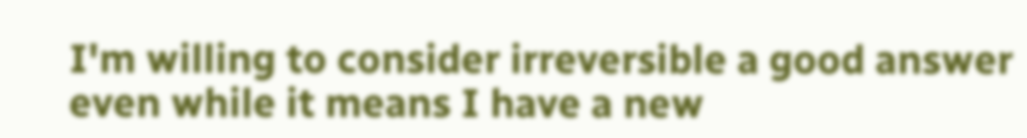I'm willing to consider irreversible a good answer even while it means I have a new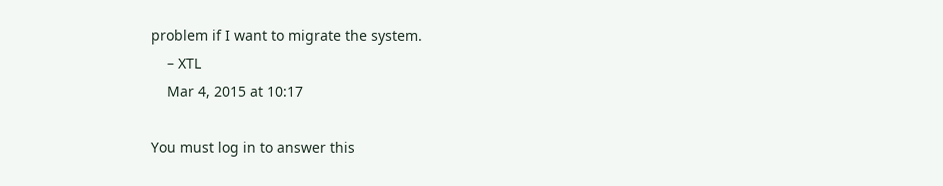problem if I want to migrate the system.
    – XTL
    Mar 4, 2015 at 10:17

You must log in to answer this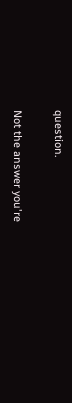question.

Not the answer you're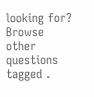looking for? Browse other questions tagged .